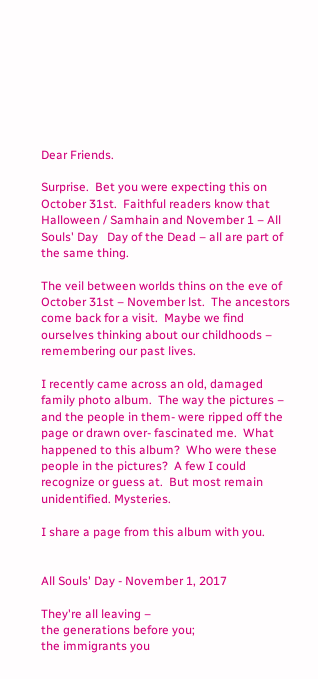Dear Friends.

Surprise.  Bet you were expecting this on October 31st.  Faithful readers know that Halloween / Samhain and November 1 – All Souls' Day   Day of the Dead – all are part of the same thing.

The veil between worlds thins on the eve of October 31st – November lst.  The ancestors come back for a visit.  Maybe we find ourselves thinking about our childhoods – remembering our past lives.

I recently came across an old, damaged family photo album.  The way the pictures – and the people in them- were ripped off the page or drawn over- fascinated me.  What happened to this album?  Who were these people in the pictures?  A few I could recognize or guess at.  But most remain unidentified. Mysteries.

I share a page from this album with you.


All Souls' Day - November 1, 2017

They're all leaving –
the generations before you;
the immigrants you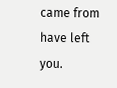came from have left you.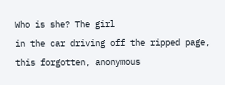Who is she? The girl
in the car driving off the ripped page,
this forgotten, anonymous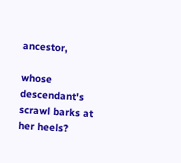ancestor,

whose descendant's scrawl barks at her heels?